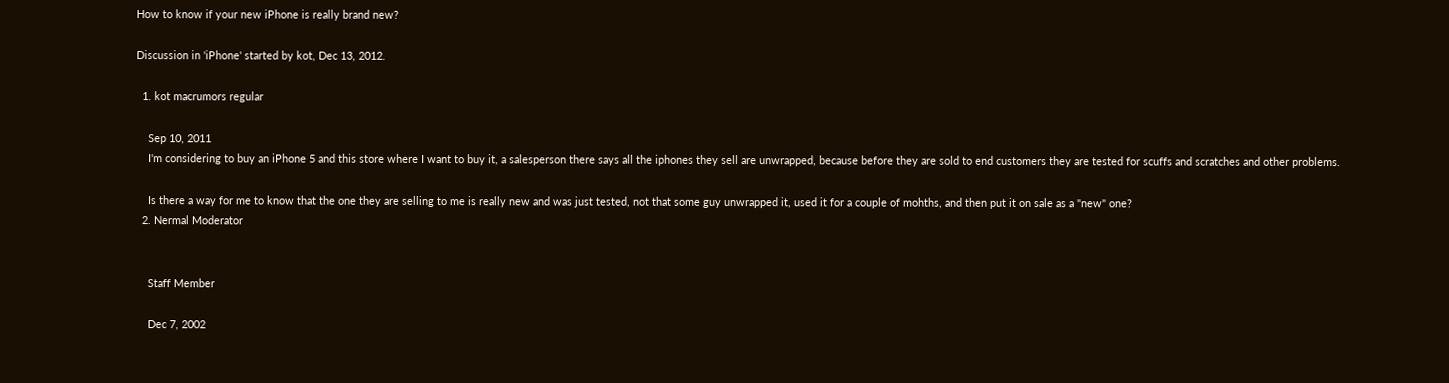How to know if your new iPhone is really brand new?

Discussion in 'iPhone' started by kot, Dec 13, 2012.

  1. kot macrumors regular

    Sep 10, 2011
    I'm considering to buy an iPhone 5 and this store where I want to buy it, a salesperson there says all the iphones they sell are unwrapped, because before they are sold to end customers they are tested for scuffs and scratches and other problems.

    Is there a way for me to know that the one they are selling to me is really new and was just tested, not that some guy unwrapped it, used it for a couple of mohths, and then put it on sale as a "new" one?
  2. Nermal Moderator


    Staff Member

    Dec 7, 2002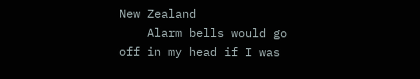New Zealand
    Alarm bells would go off in my head if I was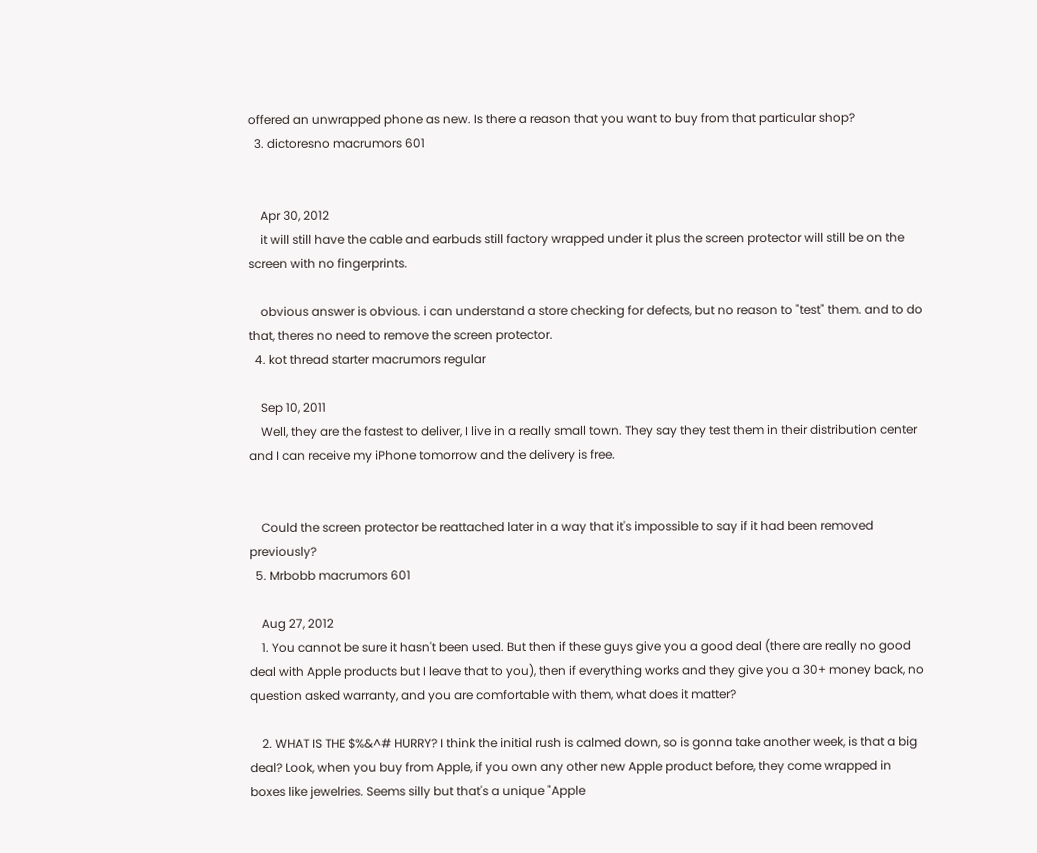offered an unwrapped phone as new. Is there a reason that you want to buy from that particular shop?
  3. dictoresno macrumors 601


    Apr 30, 2012
    it will still have the cable and earbuds still factory wrapped under it plus the screen protector will still be on the screen with no fingerprints.

    obvious answer is obvious. i can understand a store checking for defects, but no reason to "test" them. and to do that, theres no need to remove the screen protector.
  4. kot thread starter macrumors regular

    Sep 10, 2011
    Well, they are the fastest to deliver, I live in a really small town. They say they test them in their distribution center and I can receive my iPhone tomorrow and the delivery is free.


    Could the screen protector be reattached later in a way that it's impossible to say if it had been removed previously?
  5. Mrbobb macrumors 601

    Aug 27, 2012
    1. You cannot be sure it hasn't been used. But then if these guys give you a good deal (there are really no good deal with Apple products but I leave that to you), then if everything works and they give you a 30+ money back, no question asked warranty, and you are comfortable with them, what does it matter?

    2. WHAT IS THE $%&^# HURRY? I think the initial rush is calmed down, so is gonna take another week, is that a big deal? Look, when you buy from Apple, if you own any other new Apple product before, they come wrapped in boxes like jewelries. Seems silly but that's a unique "Apple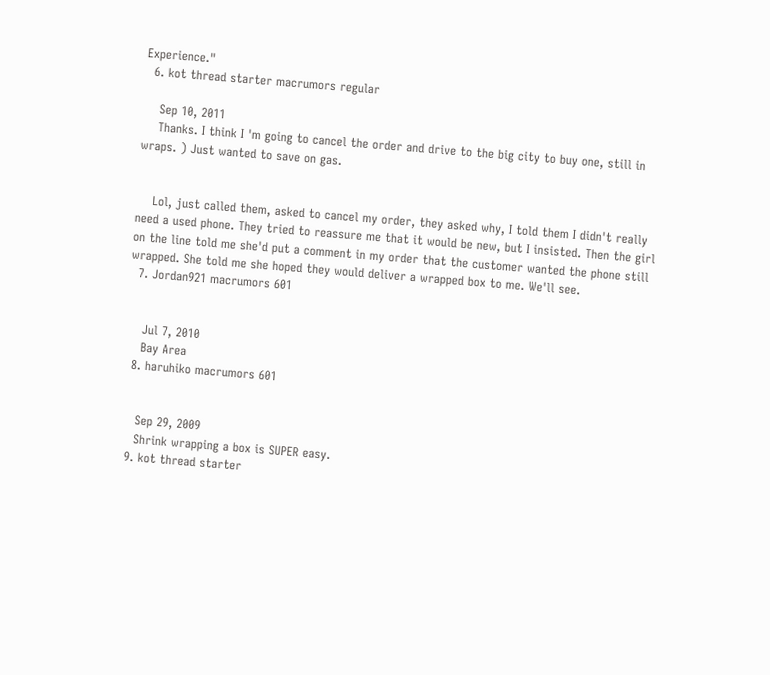Experience."
  6. kot thread starter macrumors regular

    Sep 10, 2011
    Thanks. I think I 'm going to cancel the order and drive to the big city to buy one, still in wraps. ) Just wanted to save on gas.


    Lol, just called them, asked to cancel my order, they asked why, I told them I didn't really need a used phone. They tried to reassure me that it would be new, but I insisted. Then the girl on the line told me she'd put a comment in my order that the customer wanted the phone still wrapped. She told me she hoped they would deliver a wrapped box to me. We'll see.
  7. Jordan921 macrumors 601


    Jul 7, 2010
    Bay Area
  8. haruhiko macrumors 601


    Sep 29, 2009
    Shrink wrapping a box is SUPER easy.
  9. kot thread starter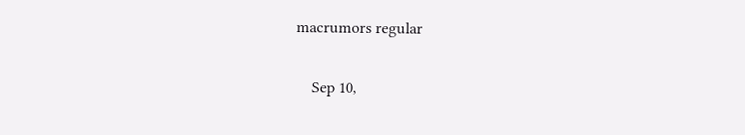macrumors regular

    Sep 10,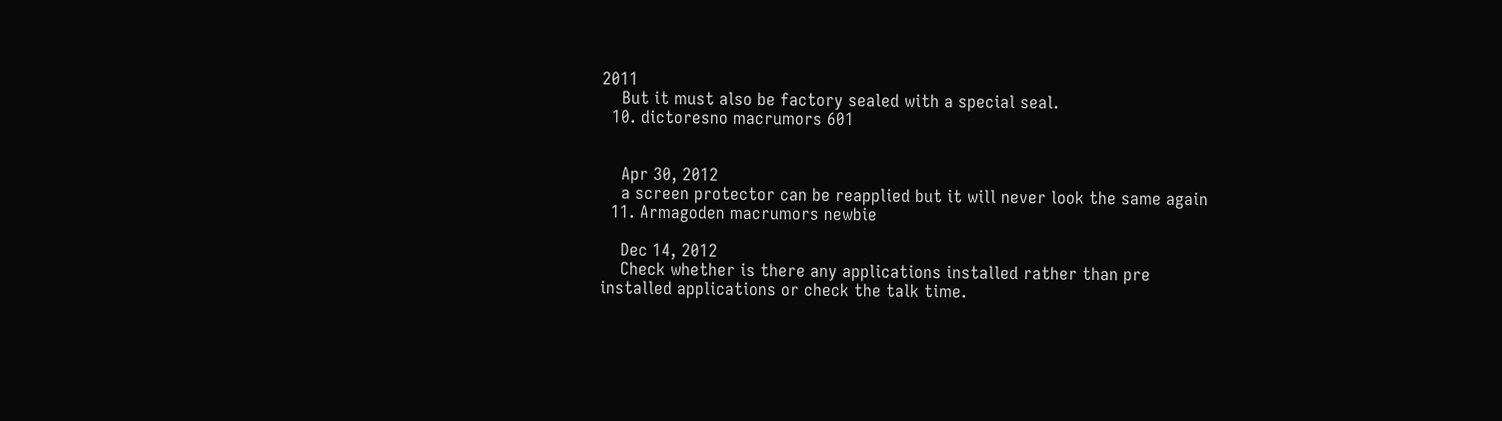2011
    But it must also be factory sealed with a special seal.
  10. dictoresno macrumors 601


    Apr 30, 2012
    a screen protector can be reapplied but it will never look the same again
  11. Armagoden macrumors newbie

    Dec 14, 2012
    Check whether is there any applications installed rather than pre installed applications or check the talk time.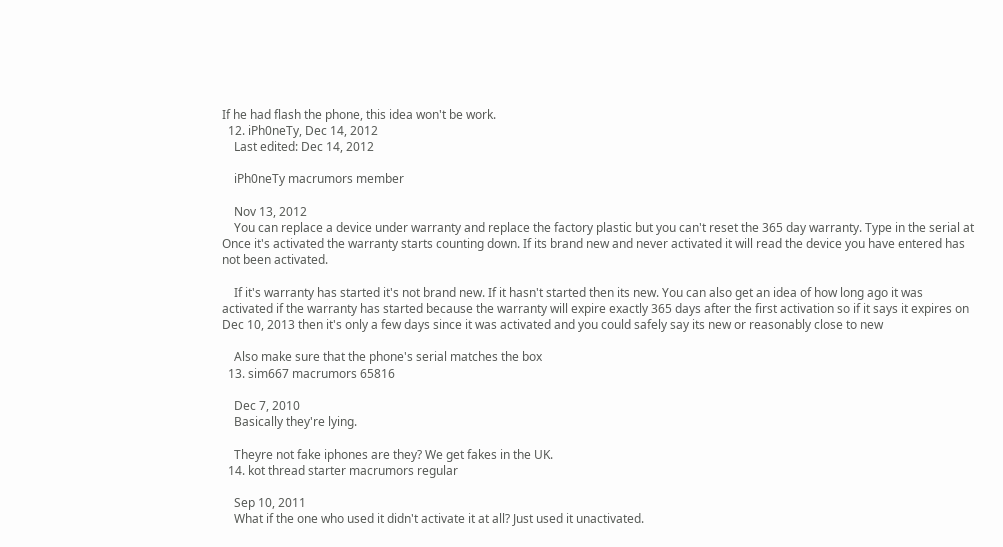If he had flash the phone, this idea won't be work.
  12. iPh0neTy, Dec 14, 2012
    Last edited: Dec 14, 2012

    iPh0neTy macrumors member

    Nov 13, 2012
    You can replace a device under warranty and replace the factory plastic but you can't reset the 365 day warranty. Type in the serial at Once it's activated the warranty starts counting down. If its brand new and never activated it will read the device you have entered has not been activated.

    If it's warranty has started it's not brand new. If it hasn't started then its new. You can also get an idea of how long ago it was activated if the warranty has started because the warranty will expire exactly 365 days after the first activation so if it says it expires on Dec 10, 2013 then it's only a few days since it was activated and you could safely say its new or reasonably close to new

    Also make sure that the phone's serial matches the box
  13. sim667 macrumors 65816

    Dec 7, 2010
    Basically they're lying.

    Theyre not fake iphones are they? We get fakes in the UK.
  14. kot thread starter macrumors regular

    Sep 10, 2011
    What if the one who used it didn't activate it at all? Just used it unactivated.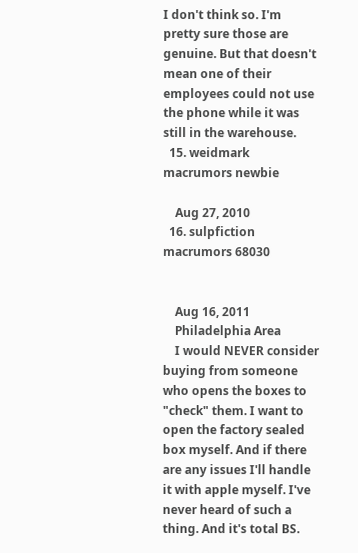I don't think so. I'm pretty sure those are genuine. But that doesn't mean one of their employees could not use the phone while it was still in the warehouse.
  15. weidmark macrumors newbie

    Aug 27, 2010
  16. sulpfiction macrumors 68030


    Aug 16, 2011
    Philadelphia Area
    I would NEVER consider buying from someone who opens the boxes to "check" them. I want to open the factory sealed box myself. And if there are any issues I'll handle it with apple myself. I've never heard of such a thing. And it's total BS.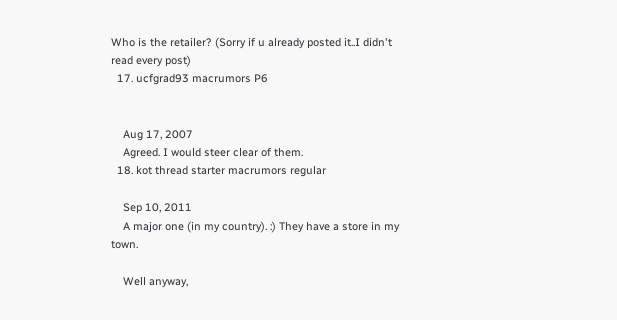Who is the retailer? (Sorry if u already posted it..I didn't read every post)
  17. ucfgrad93 macrumors P6


    Aug 17, 2007
    Agreed. I would steer clear of them.
  18. kot thread starter macrumors regular

    Sep 10, 2011
    A major one (in my country). :) They have a store in my town.

    Well anyway,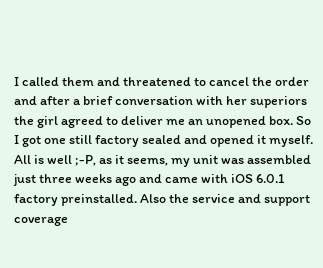I called them and threatened to cancel the order and after a brief conversation with her superiors the girl agreed to deliver me an unopened box. So I got one still factory sealed and opened it myself. All is well ;-P, as it seems, my unit was assembled just three weeks ago and came with iOS 6.0.1 factory preinstalled. Also the service and support coverage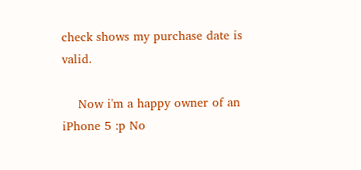check shows my purchase date is valid.

    Now i'm a happy owner of an iPhone 5 :p No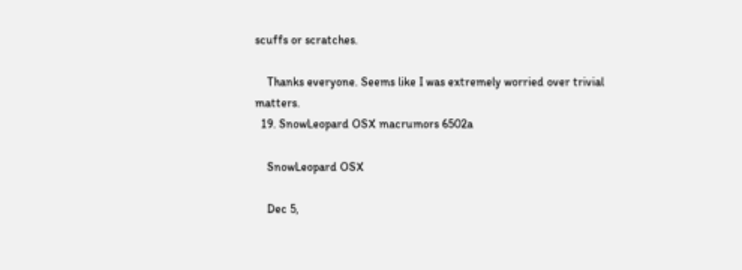scuffs or scratches.

    Thanks everyone. Seems like I was extremely worried over trivial matters.
  19. SnowLeopard OSX macrumors 6502a

    SnowLeopard OSX

    Dec 5,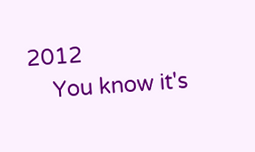2012
    You know it's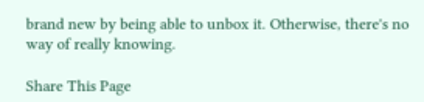brand new by being able to unbox it. Otherwise, there's no way of really knowing.

Share This Page